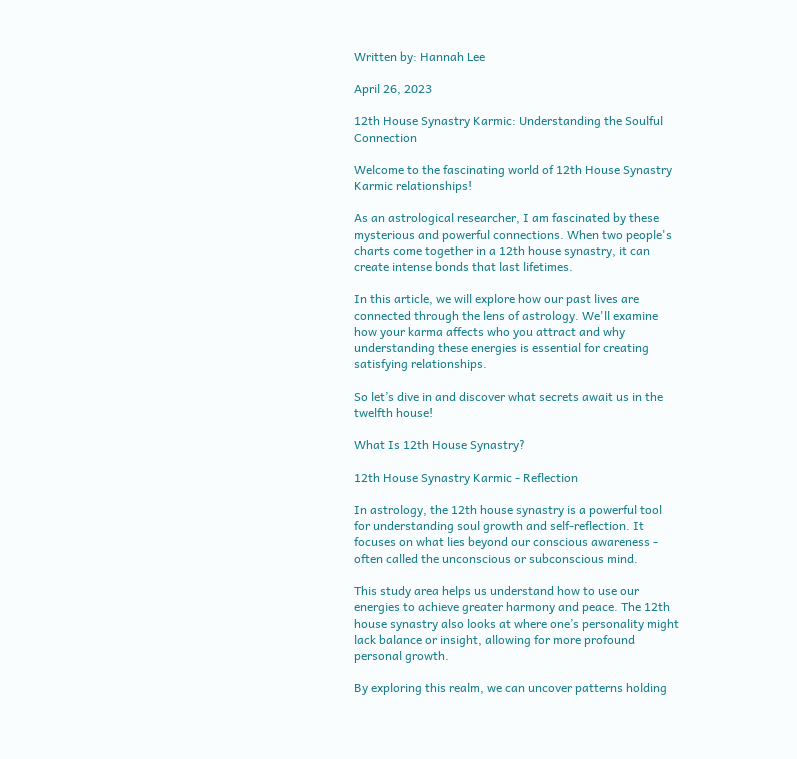Written by: Hannah Lee

April 26, 2023

12th House Synastry Karmic: Understanding the Soulful Connection

Welcome to the fascinating world of 12th House Synastry Karmic relationships!

As an astrological researcher, I am fascinated by these mysterious and powerful connections. When two people's charts come together in a 12th house synastry, it can create intense bonds that last lifetimes.

In this article, we will explore how our past lives are connected through the lens of astrology. We'll examine how your karma affects who you attract and why understanding these energies is essential for creating satisfying relationships.

So let’s dive in and discover what secrets await us in the twelfth house!

What Is 12th House Synastry?

12th House Synastry Karmic - Reflection

In astrology, the 12th house synastry is a powerful tool for understanding soul growth and self-reflection. It focuses on what lies beyond our conscious awareness - often called the unconscious or subconscious mind.

This study area helps us understand how to use our energies to achieve greater harmony and peace. The 12th house synastry also looks at where one’s personality might lack balance or insight, allowing for more profound personal growth.

By exploring this realm, we can uncover patterns holding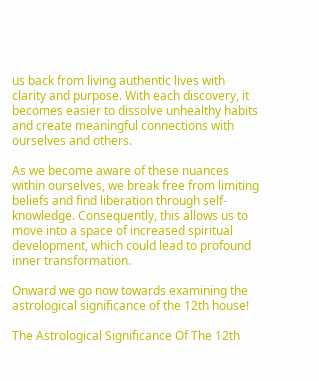us back from living authentic lives with clarity and purpose. With each discovery, it becomes easier to dissolve unhealthy habits and create meaningful connections with ourselves and others.

As we become aware of these nuances within ourselves, we break free from limiting beliefs and find liberation through self-knowledge. Consequently, this allows us to move into a space of increased spiritual development, which could lead to profound inner transformation.

Onward we go now towards examining the astrological significance of the 12th house!

The Astrological Significance Of The 12th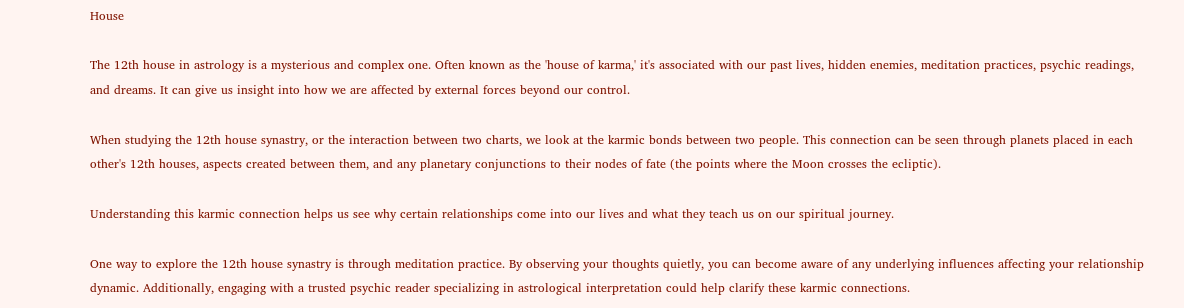House

The 12th house in astrology is a mysterious and complex one. Often known as the 'house of karma,' it's associated with our past lives, hidden enemies, meditation practices, psychic readings, and dreams. It can give us insight into how we are affected by external forces beyond our control.

When studying the 12th house synastry, or the interaction between two charts, we look at the karmic bonds between two people. This connection can be seen through planets placed in each other's 12th houses, aspects created between them, and any planetary conjunctions to their nodes of fate (the points where the Moon crosses the ecliptic).

Understanding this karmic connection helps us see why certain relationships come into our lives and what they teach us on our spiritual journey.

One way to explore the 12th house synastry is through meditation practice. By observing your thoughts quietly, you can become aware of any underlying influences affecting your relationship dynamic. Additionally, engaging with a trusted psychic reader specializing in astrological interpretation could help clarify these karmic connections.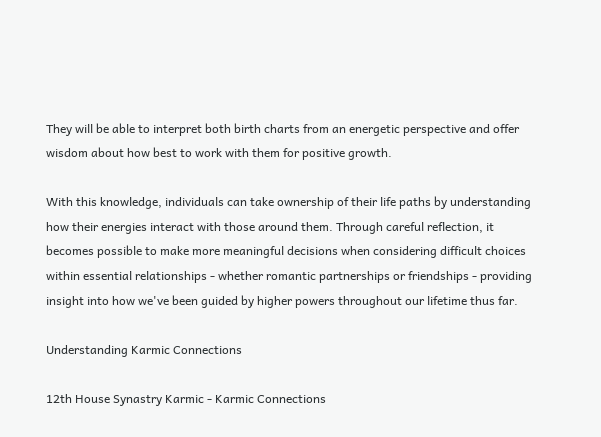They will be able to interpret both birth charts from an energetic perspective and offer wisdom about how best to work with them for positive growth.

With this knowledge, individuals can take ownership of their life paths by understanding how their energies interact with those around them. Through careful reflection, it becomes possible to make more meaningful decisions when considering difficult choices within essential relationships - whether romantic partnerships or friendships - providing insight into how we've been guided by higher powers throughout our lifetime thus far.

Understanding Karmic Connections

12th House Synastry Karmic - Karmic Connections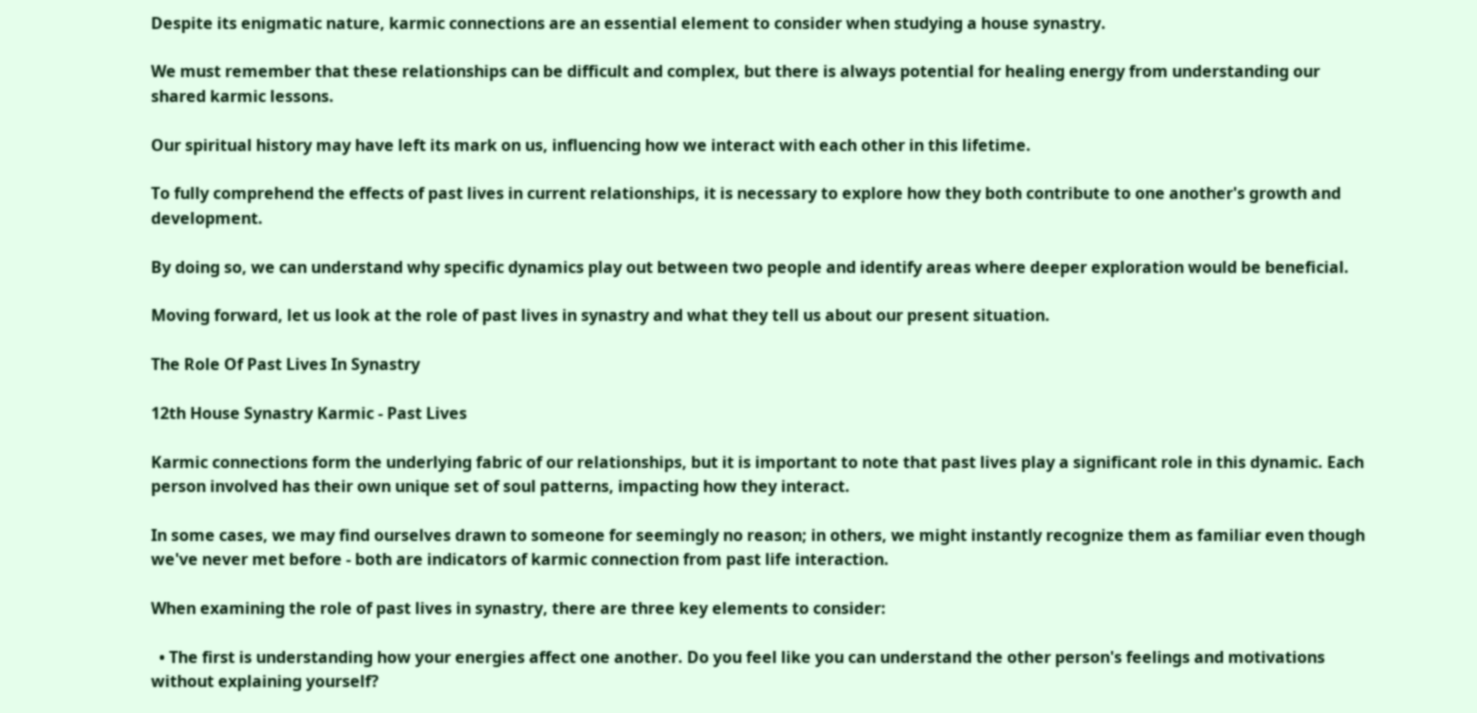Despite its enigmatic nature, karmic connections are an essential element to consider when studying a house synastry.

We must remember that these relationships can be difficult and complex, but there is always potential for healing energy from understanding our shared karmic lessons.

Our spiritual history may have left its mark on us, influencing how we interact with each other in this lifetime.

To fully comprehend the effects of past lives in current relationships, it is necessary to explore how they both contribute to one another's growth and development.

By doing so, we can understand why specific dynamics play out between two people and identify areas where deeper exploration would be beneficial.

Moving forward, let us look at the role of past lives in synastry and what they tell us about our present situation.

The Role Of Past Lives In Synastry

12th House Synastry Karmic - Past Lives

Karmic connections form the underlying fabric of our relationships, but it is important to note that past lives play a significant role in this dynamic. Each person involved has their own unique set of soul patterns, impacting how they interact.

In some cases, we may find ourselves drawn to someone for seemingly no reason; in others, we might instantly recognize them as familiar even though we've never met before - both are indicators of karmic connection from past life interaction.

When examining the role of past lives in synastry, there are three key elements to consider:

  • The first is understanding how your energies affect one another. Do you feel like you can understand the other person's feelings and motivations without explaining yourself?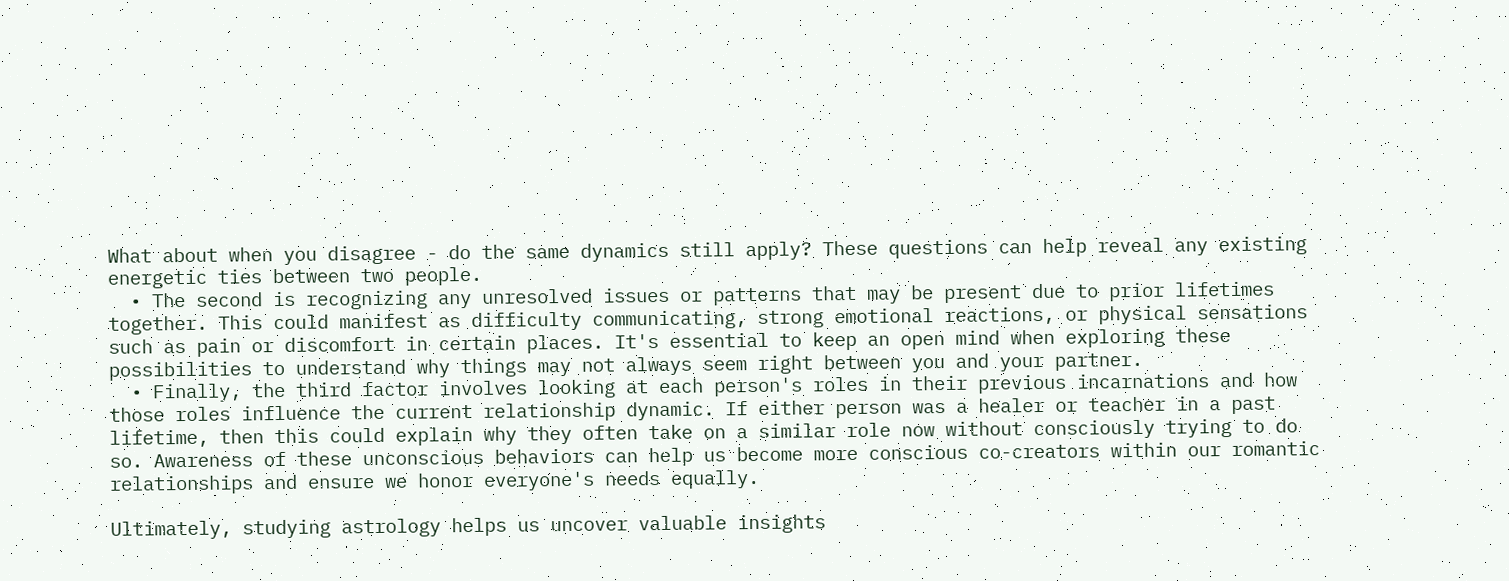What about when you disagree - do the same dynamics still apply? These questions can help reveal any existing energetic ties between two people.
  • The second is recognizing any unresolved issues or patterns that may be present due to prior lifetimes together. This could manifest as difficulty communicating, strong emotional reactions, or physical sensations such as pain or discomfort in certain places. It's essential to keep an open mind when exploring these possibilities to understand why things may not always seem right between you and your partner.
  • Finally, the third factor involves looking at each person's roles in their previous incarnations and how those roles influence the current relationship dynamic. If either person was a healer or teacher in a past lifetime, then this could explain why they often take on a similar role now without consciously trying to do so. Awareness of these unconscious behaviors can help us become more conscious co-creators within our romantic relationships and ensure we honor everyone's needs equally.

Ultimately, studying astrology helps us uncover valuable insights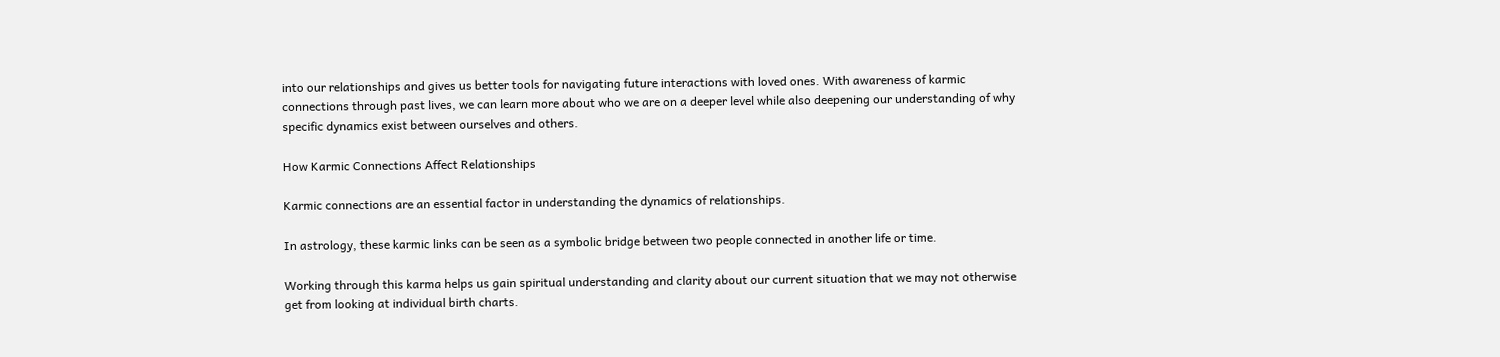into our relationships and gives us better tools for navigating future interactions with loved ones. With awareness of karmic connections through past lives, we can learn more about who we are on a deeper level while also deepening our understanding of why specific dynamics exist between ourselves and others.

How Karmic Connections Affect Relationships

Karmic connections are an essential factor in understanding the dynamics of relationships.

In astrology, these karmic links can be seen as a symbolic bridge between two people connected in another life or time.

Working through this karma helps us gain spiritual understanding and clarity about our current situation that we may not otherwise get from looking at individual birth charts.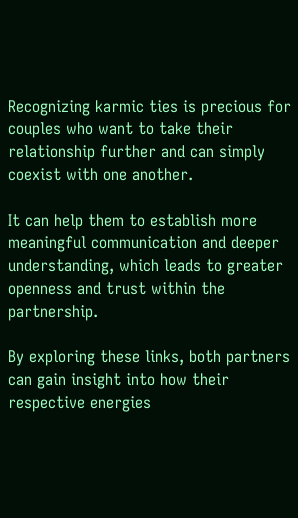Recognizing karmic ties is precious for couples who want to take their relationship further and can simply coexist with one another.

It can help them to establish more meaningful communication and deeper understanding, which leads to greater openness and trust within the partnership.

By exploring these links, both partners can gain insight into how their respective energies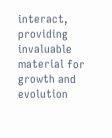interact, providing invaluable material for growth and evolution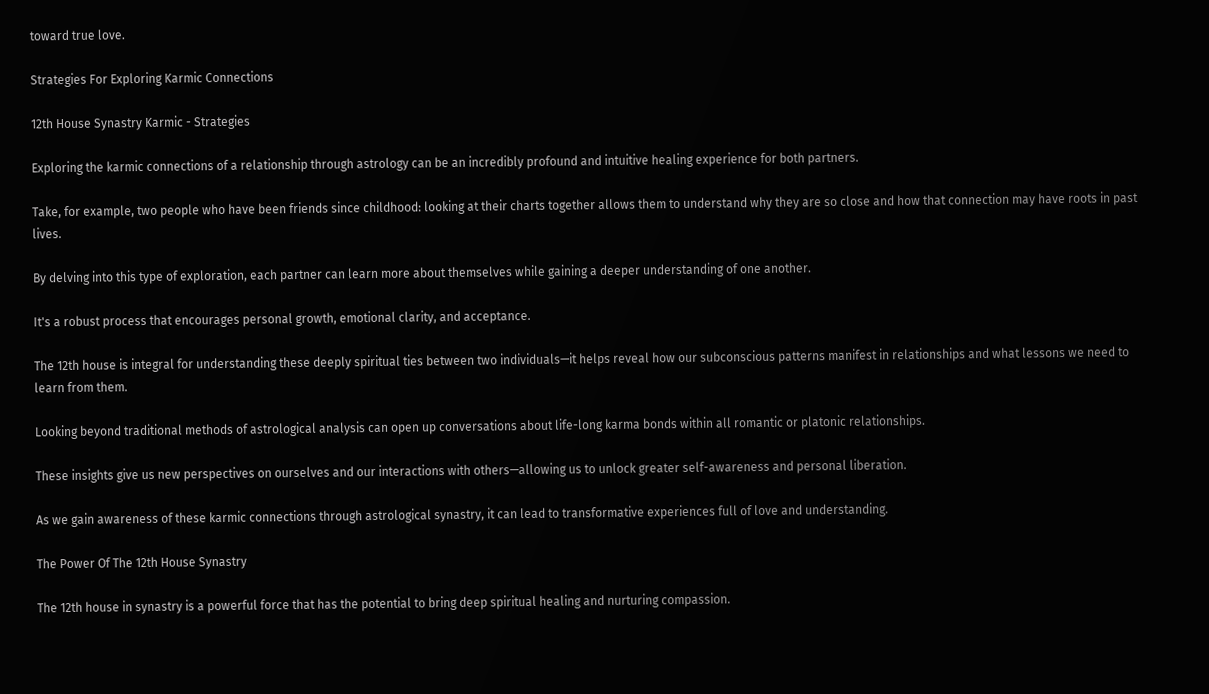toward true love.

Strategies For Exploring Karmic Connections

12th House Synastry Karmic - Strategies

Exploring the karmic connections of a relationship through astrology can be an incredibly profound and intuitive healing experience for both partners.

Take, for example, two people who have been friends since childhood: looking at their charts together allows them to understand why they are so close and how that connection may have roots in past lives.

By delving into this type of exploration, each partner can learn more about themselves while gaining a deeper understanding of one another.

It's a robust process that encourages personal growth, emotional clarity, and acceptance.

The 12th house is integral for understanding these deeply spiritual ties between two individuals—it helps reveal how our subconscious patterns manifest in relationships and what lessons we need to learn from them.

Looking beyond traditional methods of astrological analysis can open up conversations about life-long karma bonds within all romantic or platonic relationships.

These insights give us new perspectives on ourselves and our interactions with others—allowing us to unlock greater self-awareness and personal liberation.

As we gain awareness of these karmic connections through astrological synastry, it can lead to transformative experiences full of love and understanding.

The Power Of The 12th House Synastry

The 12th house in synastry is a powerful force that has the potential to bring deep spiritual healing and nurturing compassion.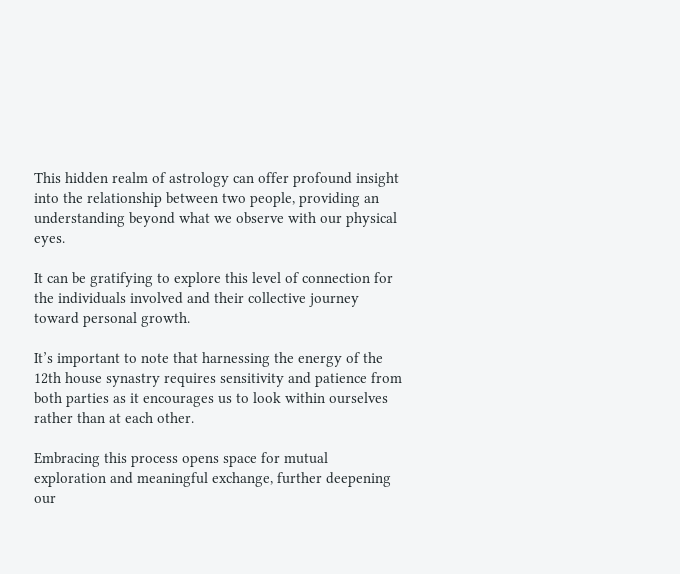This hidden realm of astrology can offer profound insight into the relationship between two people, providing an understanding beyond what we observe with our physical eyes.

It can be gratifying to explore this level of connection for the individuals involved and their collective journey toward personal growth.

It’s important to note that harnessing the energy of the 12th house synastry requires sensitivity and patience from both parties as it encourages us to look within ourselves rather than at each other.

Embracing this process opens space for mutual exploration and meaningful exchange, further deepening our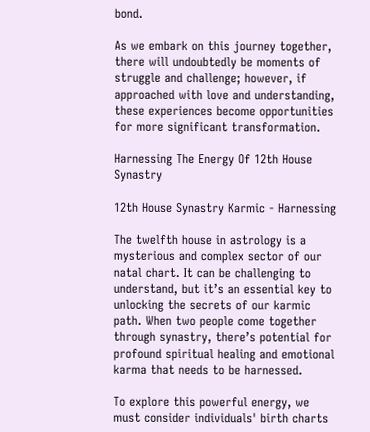bond.

As we embark on this journey together, there will undoubtedly be moments of struggle and challenge; however, if approached with love and understanding, these experiences become opportunities for more significant transformation.

Harnessing The Energy Of 12th House Synastry

12th House Synastry Karmic - Harnessing

The twelfth house in astrology is a mysterious and complex sector of our natal chart. It can be challenging to understand, but it’s an essential key to unlocking the secrets of our karmic path. When two people come together through synastry, there’s potential for profound spiritual healing and emotional karma that needs to be harnessed.

To explore this powerful energy, we must consider individuals' birth charts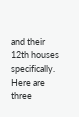and their 12th houses specifically. Here are three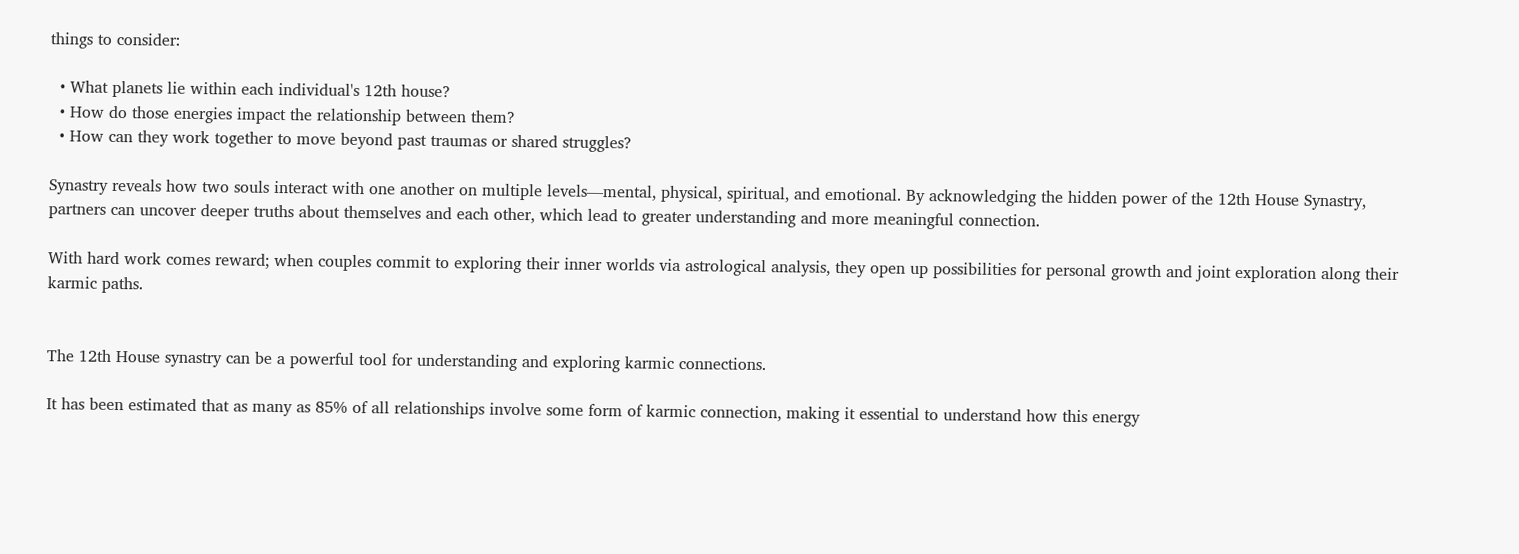things to consider:

  • What planets lie within each individual's 12th house?
  • How do those energies impact the relationship between them?
  • How can they work together to move beyond past traumas or shared struggles?

Synastry reveals how two souls interact with one another on multiple levels—mental, physical, spiritual, and emotional. By acknowledging the hidden power of the 12th House Synastry, partners can uncover deeper truths about themselves and each other, which lead to greater understanding and more meaningful connection.

With hard work comes reward; when couples commit to exploring their inner worlds via astrological analysis, they open up possibilities for personal growth and joint exploration along their karmic paths.


The 12th House synastry can be a powerful tool for understanding and exploring karmic connections.

It has been estimated that as many as 85% of all relationships involve some form of karmic connection, making it essential to understand how this energy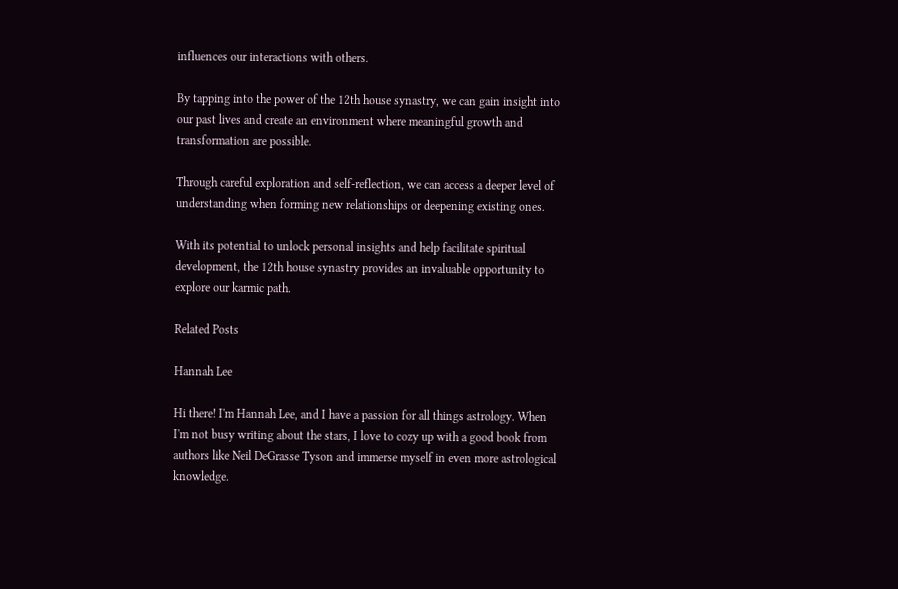influences our interactions with others.

By tapping into the power of the 12th house synastry, we can gain insight into our past lives and create an environment where meaningful growth and transformation are possible.

Through careful exploration and self-reflection, we can access a deeper level of understanding when forming new relationships or deepening existing ones.

With its potential to unlock personal insights and help facilitate spiritual development, the 12th house synastry provides an invaluable opportunity to explore our karmic path.

Related Posts

Hannah Lee

Hi there! I'm Hannah Lee, and I have a passion for all things astrology. When I'm not busy writing about the stars, I love to cozy up with a good book from authors like Neil DeGrasse Tyson and immerse myself in even more astrological knowledge.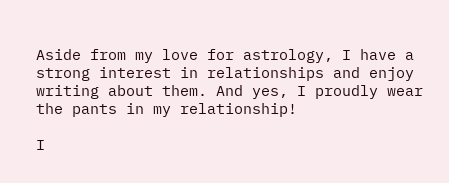Aside from my love for astrology, I have a strong interest in relationships and enjoy writing about them. And yes, I proudly wear the pants in my relationship!

I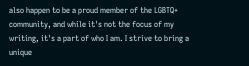also happen to be a proud member of the LGBTQ+ community, and while it's not the focus of my writing, it's a part of who I am. I strive to bring a unique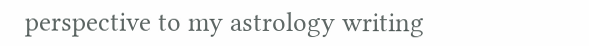perspective to my astrology writing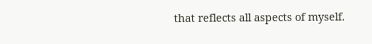that reflects all aspects of myself.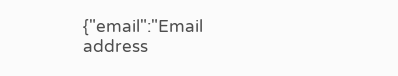{"email":"Email address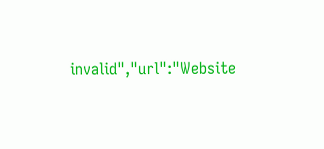invalid","url":"Website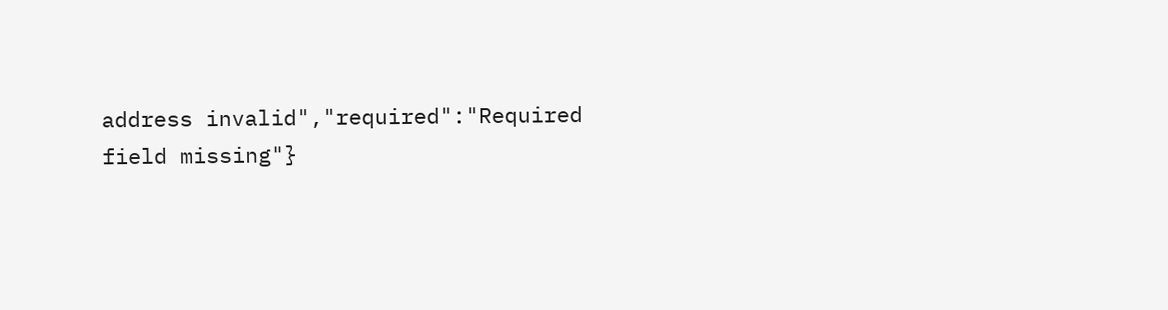address invalid","required":"Required field missing"}